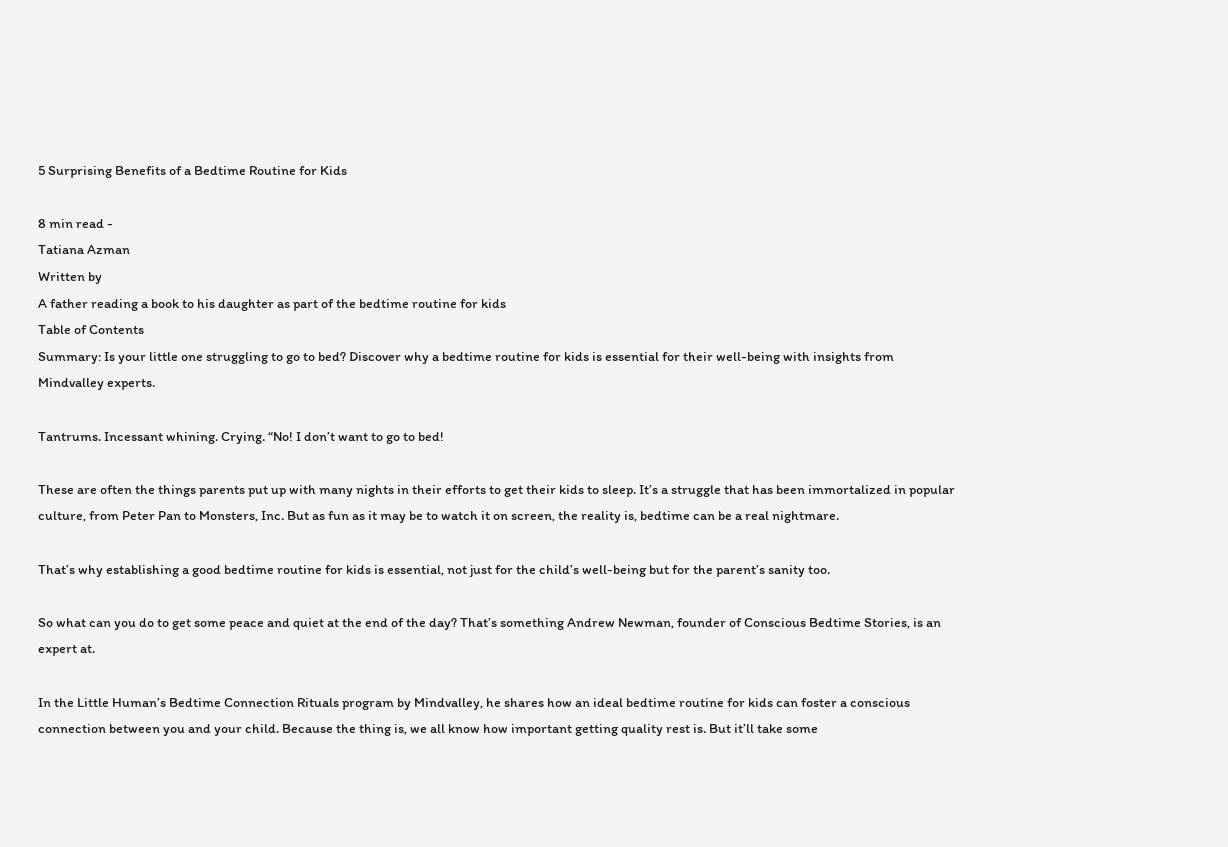5 Surprising Benefits of a Bedtime Routine for Kids

8 min read -
Tatiana Azman
Written by
A father reading a book to his daughter as part of the bedtime routine for kids
Table of Contents
Summary: Is your little one struggling to go to bed? Discover why a bedtime routine for kids is essential for their well-being with insights from Mindvalley experts.

Tantrums. Incessant whining. Crying. “No! I don’t want to go to bed!

These are often the things parents put up with many nights in their efforts to get their kids to sleep. It’s a struggle that has been immortalized in popular culture, from Peter Pan to Monsters, Inc. But as fun as it may be to watch it on screen, the reality is, bedtime can be a real nightmare.

That’s why establishing a good bedtime routine for kids is essential, not just for the child’s well-being but for the parent’s sanity too.

So what can you do to get some peace and quiet at the end of the day? That’s something Andrew Newman, founder of Conscious Bedtime Stories, is an expert at.

In the Little Human’s Bedtime Connection Rituals program by Mindvalley, he shares how an ideal bedtime routine for kids can foster a conscious connection between you and your child. Because the thing is, we all know how important getting quality rest is. But it’ll take some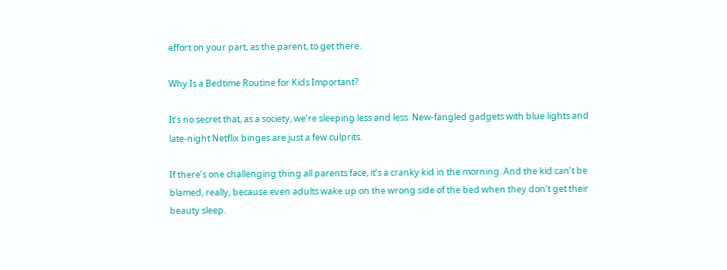effort on your part, as the parent, to get there.

Why Is a Bedtime Routine for Kids Important?

It’s no secret that, as a society, we’re sleeping less and less. New-fangled gadgets with blue lights and late-night Netflix binges are just a few culprits.

If there’s one challenging thing all parents face, it’s a cranky kid in the morning. And the kid can’t be blamed, really, because even adults wake up on the wrong side of the bed when they don’t get their beauty sleep.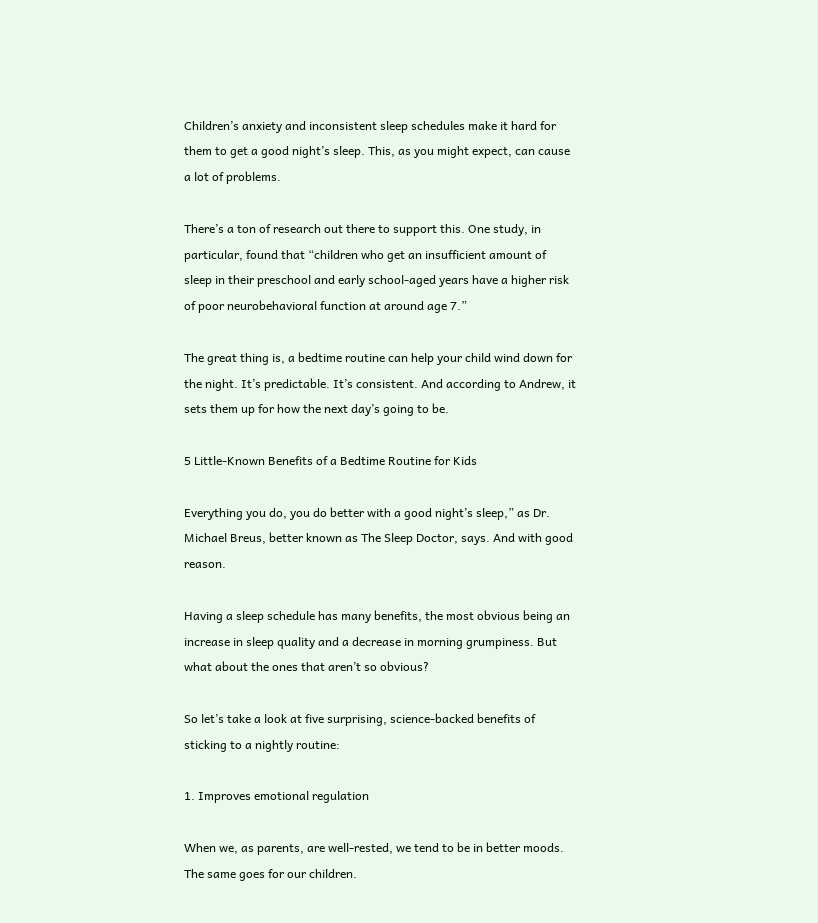Children’s anxiety and inconsistent sleep schedules make it hard for them to get a good night’s sleep. This, as you might expect, can cause a lot of problems.

There’s a ton of research out there to support this. One study, in particular, found that “children who get an insufficient amount of sleep in their preschool and early school-aged years have a higher risk of poor neurobehavioral function at around age 7.”

The great thing is, a bedtime routine can help your child wind down for the night. It’s predictable. It’s consistent. And according to Andrew, it sets them up for how the next day’s going to be.

5 Little-Known Benefits of a Bedtime Routine for Kids

Everything you do, you do better with a good night’s sleep,” as Dr. Michael Breus, better known as The Sleep Doctor, says. And with good reason.

Having a sleep schedule has many benefits, the most obvious being an increase in sleep quality and a decrease in morning grumpiness. But what about the ones that aren’t so obvious?

So let’s take a look at five surprising, science-backed benefits of sticking to a nightly routine:

1. Improves emotional regulation

When we, as parents, are well-rested, we tend to be in better moods. The same goes for our children.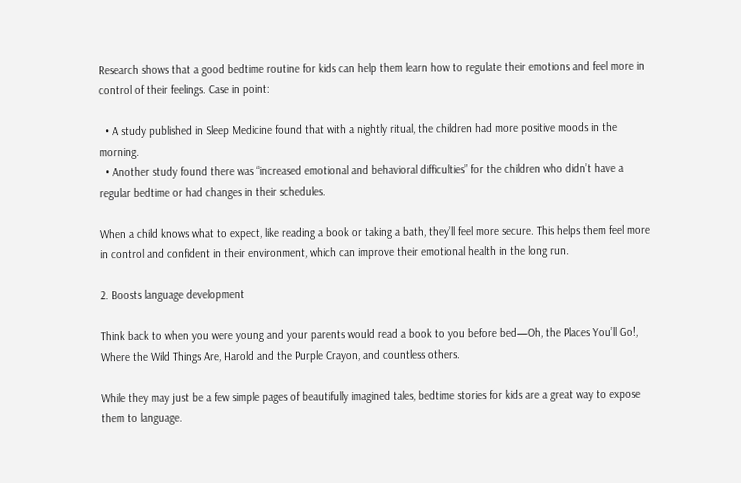Research shows that a good bedtime routine for kids can help them learn how to regulate their emotions and feel more in control of their feelings. Case in point:

  • A study published in Sleep Medicine found that with a nightly ritual, the children had more positive moods in the morning.
  • Another study found there was “increased emotional and behavioral difficulties” for the children who didn’t have a regular bedtime or had changes in their schedules.

When a child knows what to expect, like reading a book or taking a bath, they’ll feel more secure. This helps them feel more in control and confident in their environment, which can improve their emotional health in the long run.

2. Boosts language development

Think back to when you were young and your parents would read a book to you before bed—Oh, the Places You’ll Go!, Where the Wild Things Are, Harold and the Purple Crayon, and countless others.

While they may just be a few simple pages of beautifully imagined tales, bedtime stories for kids are a great way to expose them to language.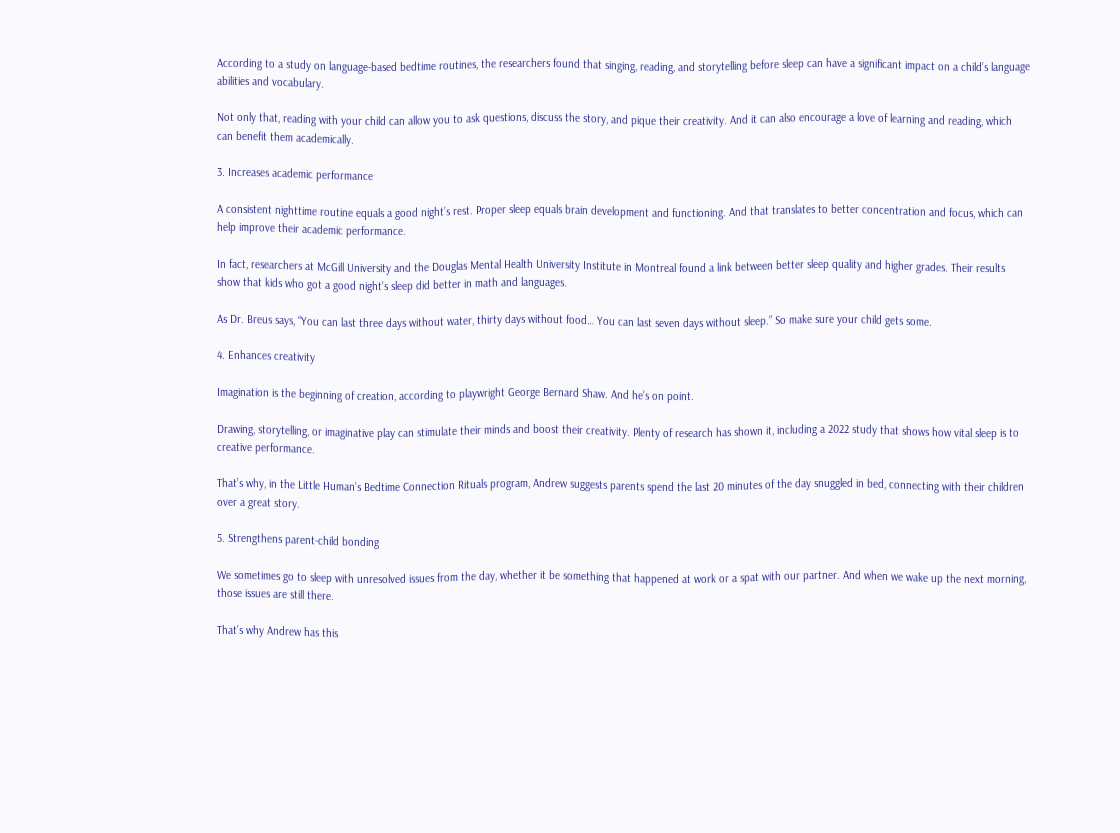According to a study on language-based bedtime routines, the researchers found that singing, reading, and storytelling before sleep can have a significant impact on a child’s language abilities and vocabulary.

Not only that, reading with your child can allow you to ask questions, discuss the story, and pique their creativity. And it can also encourage a love of learning and reading, which can benefit them academically.

3. Increases academic performance

A consistent nighttime routine equals a good night’s rest. Proper sleep equals brain development and functioning. And that translates to better concentration and focus, which can help improve their academic performance.

In fact, researchers at McGill University and the Douglas Mental Health University Institute in Montreal found a link between better sleep quality and higher grades. Their results show that kids who got a good night’s sleep did better in math and languages.

As Dr. Breus says, “You can last three days without water, thirty days without food… You can last seven days without sleep.” So make sure your child gets some.

4. Enhances creativity

Imagination is the beginning of creation, according to playwright George Bernard Shaw. And he’s on point.

Drawing, storytelling, or imaginative play can stimulate their minds and boost their creativity. Plenty of research has shown it, including a 2022 study that shows how vital sleep is to creative performance.

That’s why, in the Little Human’s Bedtime Connection Rituals program, Andrew suggests parents spend the last 20 minutes of the day snuggled in bed, connecting with their children over a great story.

5. Strengthens parent-child bonding

We sometimes go to sleep with unresolved issues from the day, whether it be something that happened at work or a spat with our partner. And when we wake up the next morning, those issues are still there.

That’s why Andrew has this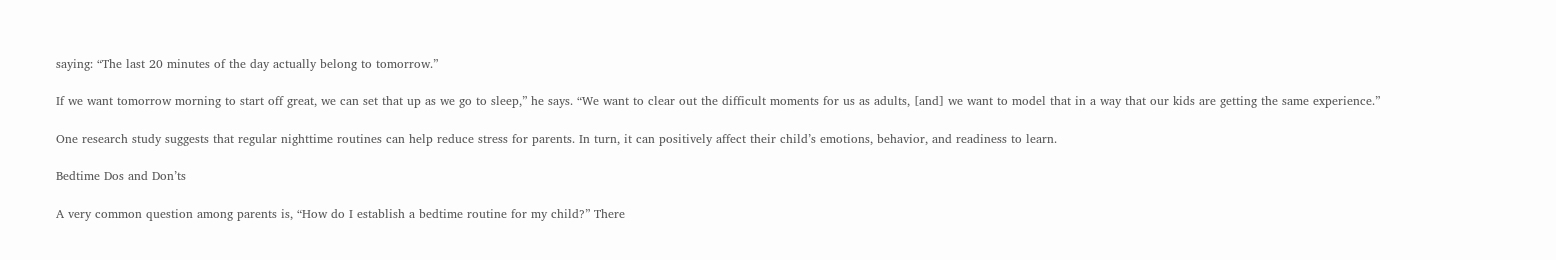saying: “The last 20 minutes of the day actually belong to tomorrow.”

If we want tomorrow morning to start off great, we can set that up as we go to sleep,” he says. “We want to clear out the difficult moments for us as adults, [and] we want to model that in a way that our kids are getting the same experience.”

One research study suggests that regular nighttime routines can help reduce stress for parents. In turn, it can positively affect their child’s emotions, behavior, and readiness to learn.

Bedtime Dos and Don’ts

A very common question among parents is, “How do I establish a bedtime routine for my child?” There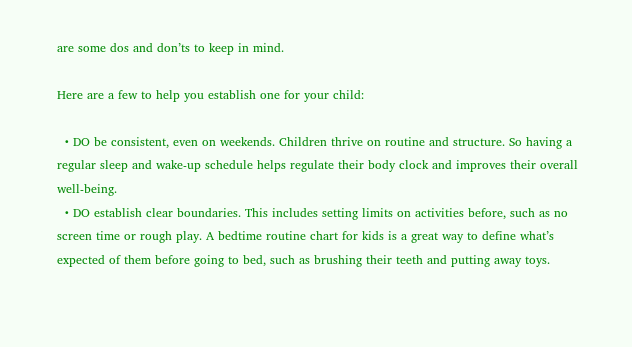are some dos and don’ts to keep in mind.

Here are a few to help you establish one for your child:

  • DO be consistent, even on weekends. Children thrive on routine and structure. So having a regular sleep and wake-up schedule helps regulate their body clock and improves their overall well-being.
  • DO establish clear boundaries. This includes setting limits on activities before, such as no screen time or rough play. A bedtime routine chart for kids is a great way to define what’s expected of them before going to bed, such as brushing their teeth and putting away toys.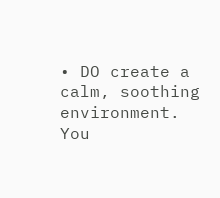• DO create a calm, soothing environment. You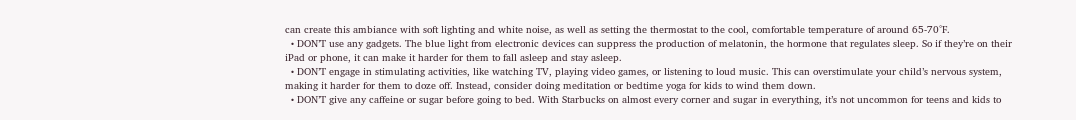can create this ambiance with soft lighting and white noise, as well as setting the thermostat to the cool, comfortable temperature of around 65-70°F.
  • DON’T use any gadgets. The blue light from electronic devices can suppress the production of melatonin, the hormone that regulates sleep. So if they’re on their iPad or phone, it can make it harder for them to fall asleep and stay asleep.
  • DON’T engage in stimulating activities, like watching TV, playing video games, or listening to loud music. This can overstimulate your child’s nervous system, making it harder for them to doze off. Instead, consider doing meditation or bedtime yoga for kids to wind them down.
  • DON’T give any caffeine or sugar before going to bed. With Starbucks on almost every corner and sugar in everything, it’s not uncommon for teens and kids to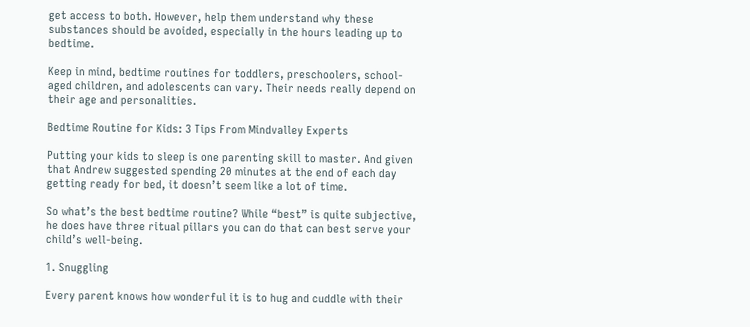get access to both. However, help them understand why these substances should be avoided, especially in the hours leading up to bedtime.

Keep in mind, bedtime routines for toddlers, preschoolers, school-aged children, and adolescents can vary. Their needs really depend on their age and personalities.

Bedtime Routine for Kids: 3 Tips From Mindvalley Experts

Putting your kids to sleep is one parenting skill to master. And given that Andrew suggested spending 20 minutes at the end of each day getting ready for bed, it doesn’t seem like a lot of time.

So what’s the best bedtime routine? While “best” is quite subjective, he does have three ritual pillars you can do that can best serve your child’s well-being.

1. Snuggling

Every parent knows how wonderful it is to hug and cuddle with their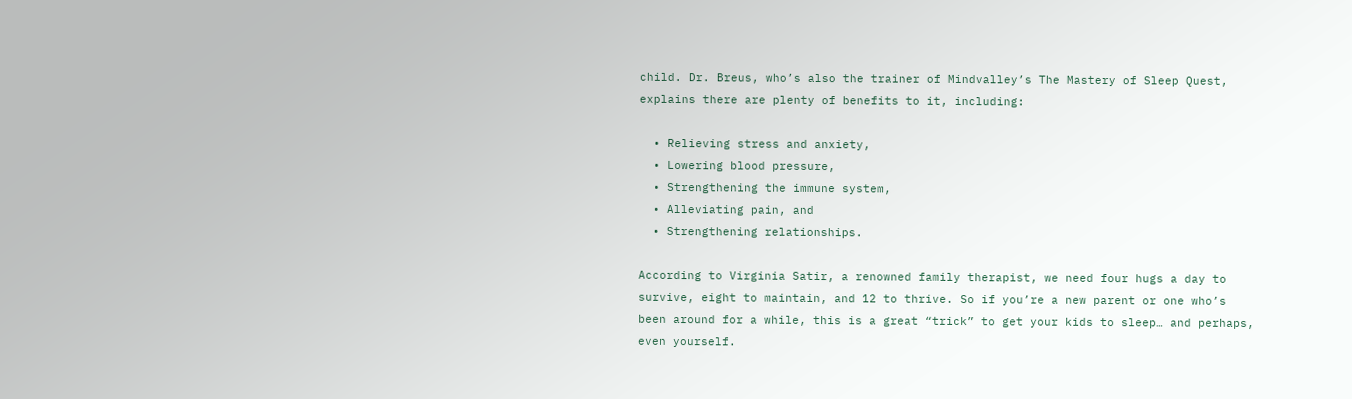child. Dr. Breus, who’s also the trainer of Mindvalley’s The Mastery of Sleep Quest, explains there are plenty of benefits to it, including:

  • Relieving stress and anxiety,
  • Lowering blood pressure,
  • Strengthening the immune system,
  • Alleviating pain, and
  • Strengthening relationships.

According to Virginia Satir, a renowned family therapist, we need four hugs a day to survive, eight to maintain, and 12 to thrive. So if you’re a new parent or one who’s been around for a while, this is a great “trick” to get your kids to sleep… and perhaps, even yourself.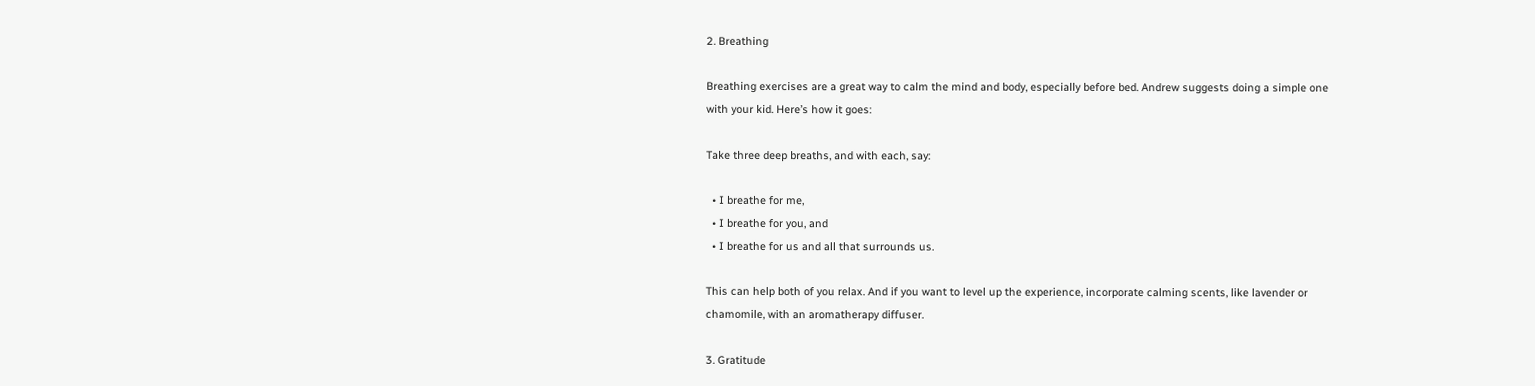2. Breathing

Breathing exercises are a great way to calm the mind and body, especially before bed. Andrew suggests doing a simple one with your kid. Here’s how it goes:

Take three deep breaths, and with each, say:

  • I breathe for me,
  • I breathe for you, and
  • I breathe for us and all that surrounds us.

This can help both of you relax. And if you want to level up the experience, incorporate calming scents, like lavender or chamomile, with an aromatherapy diffuser.

3. Gratitude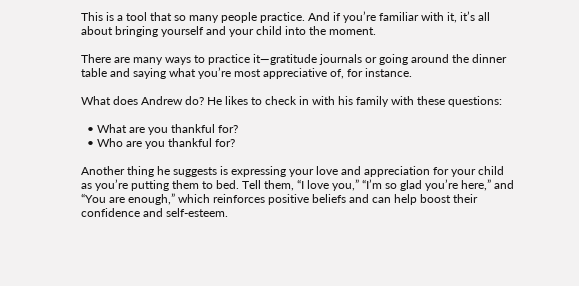This is a tool that so many people practice. And if you’re familiar with it, it’s all about bringing yourself and your child into the moment.

There are many ways to practice it—gratitude journals or going around the dinner table and saying what you’re most appreciative of, for instance.

What does Andrew do? He likes to check in with his family with these questions:

  • What are you thankful for?
  • Who are you thankful for?

Another thing he suggests is expressing your love and appreciation for your child as you’re putting them to bed. Tell them, “I love you,” “I’m so glad you’re here,” and “You are enough,” which reinforces positive beliefs and can help boost their confidence and self-esteem.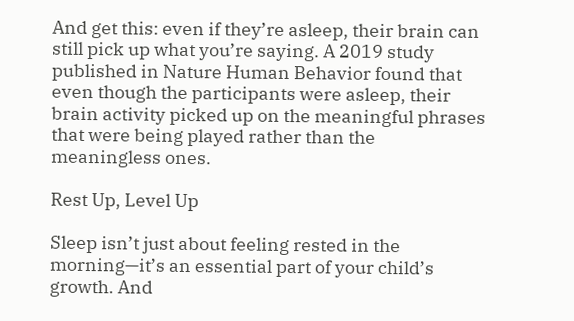And get this: even if they’re asleep, their brain can still pick up what you’re saying. A 2019 study published in Nature Human Behavior found that even though the participants were asleep, their brain activity picked up on the meaningful phrases that were being played rather than the meaningless ones.

Rest Up, Level Up

Sleep isn’t just about feeling rested in the morning—it’s an essential part of your child’s growth. And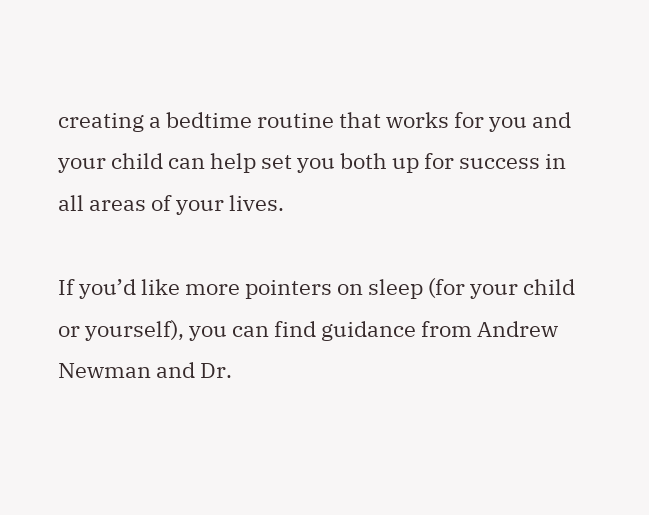creating a bedtime routine that works for you and your child can help set you both up for success in all areas of your lives.

If you’d like more pointers on sleep (for your child or yourself), you can find guidance from Andrew Newman and Dr.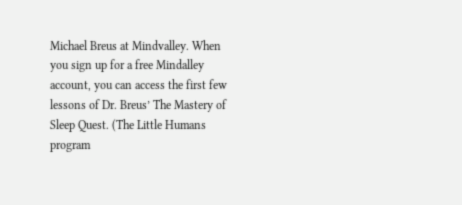Michael Breus at Mindvalley. When you sign up for a free Mindalley account, you can access the first few lessons of Dr. Breus’ The Mastery of Sleep Quest. (The Little Humans program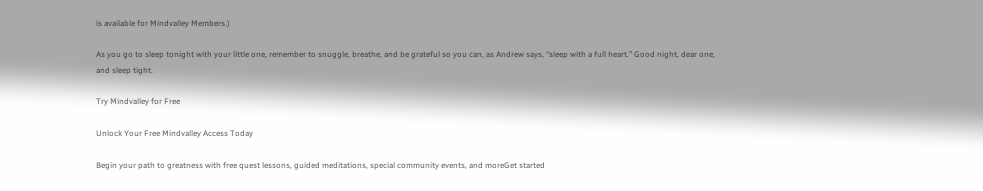is available for Mindvalley Members.)

As you go to sleep tonight with your little one, remember to snuggle, breathe, and be grateful so you can, as Andrew says, “sleep with a full heart.” Good night, dear one, and sleep tight.

Try Mindvalley for Free

Unlock Your Free Mindvalley Access Today

Begin your path to greatness with free quest lessons, guided meditations, special community events, and moreGet started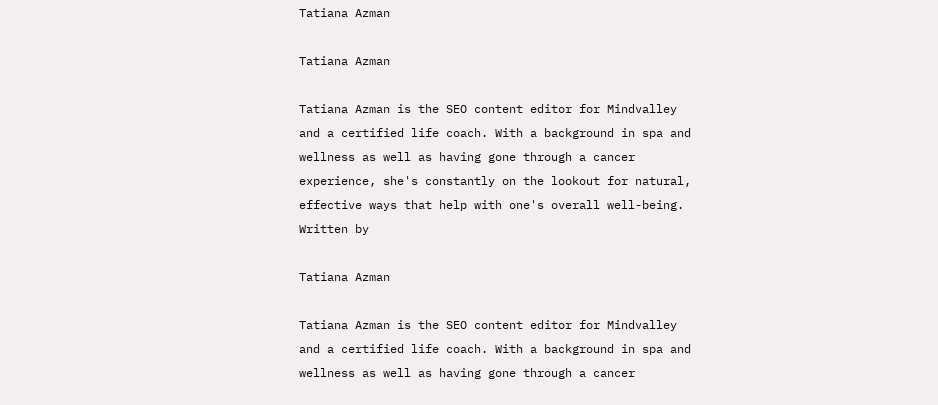Tatiana Azman

Tatiana Azman

Tatiana Azman is the SEO content editor for Mindvalley and a certified life coach. With a background in spa and wellness as well as having gone through a cancer experience, she's constantly on the lookout for natural, effective ways that help with one's overall well-being.
Written by

Tatiana Azman

Tatiana Azman is the SEO content editor for Mindvalley and a certified life coach. With a background in spa and wellness as well as having gone through a cancer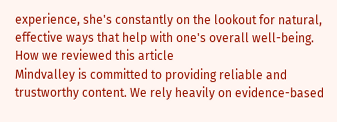experience, she's constantly on the lookout for natural, effective ways that help with one's overall well-being.
How we reviewed this article
Mindvalley is committed to providing reliable and trustworthy content. We rely heavily on evidence-based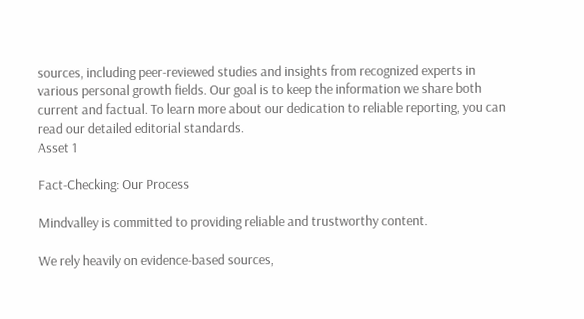sources, including peer-reviewed studies and insights from recognized experts in various personal growth fields. Our goal is to keep the information we share both current and factual. To learn more about our dedication to reliable reporting, you can read our detailed editorial standards.
Asset 1

Fact-Checking: Our Process

Mindvalley is committed to providing reliable and trustworthy content.

We rely heavily on evidence-based sources,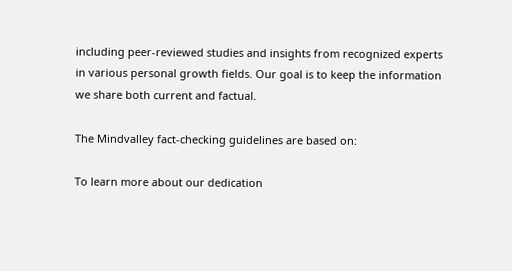including peer-reviewed studies and insights from recognized experts in various personal growth fields. Our goal is to keep the information we share both current and factual.

The Mindvalley fact-checking guidelines are based on:

To learn more about our dedication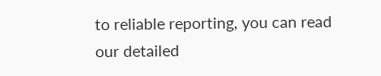to reliable reporting, you can read our detailed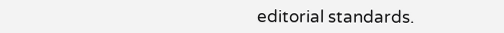editorial standards.